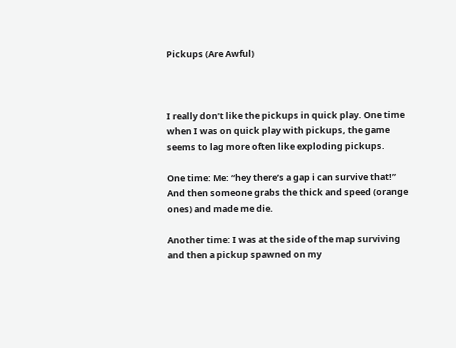Pickups (Are Awful)



I really don’t like the pickups in quick play. One time when I was on quick play with pickups, the game seems to lag more often like exploding pickups.

One time: Me: “hey there’s a gap i can survive that!” And then someone grabs the thick and speed (orange ones) and made me die.

Another time: I was at the side of the map surviving and then a pickup spawned on my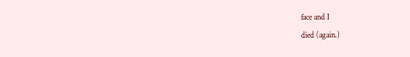face and I
died (again.)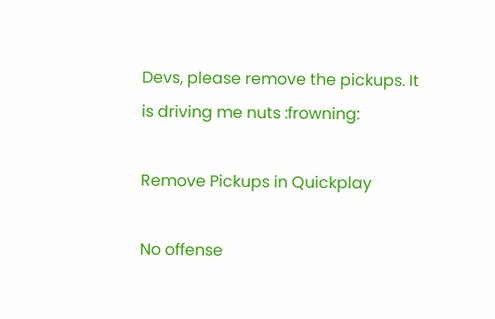Devs, please remove the pickups. It is driving me nuts :frowning:

Remove Pickups in Quickplay

No offense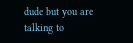dude but you are talking to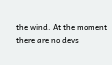the wind. At the moment there are no devs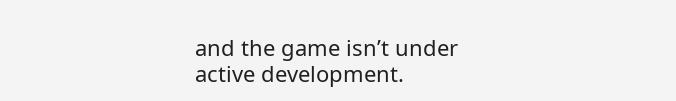and the game isn’t under active development.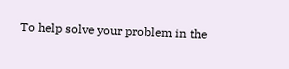To help solve your problem in the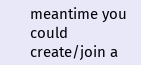meantime you could create/join a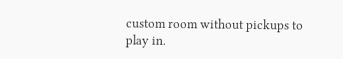custom room without pickups to play in.